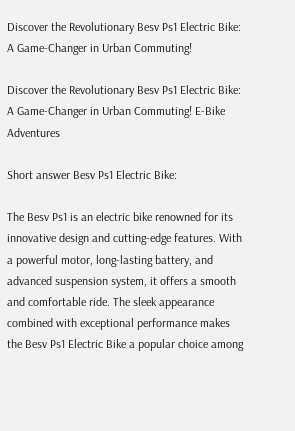Discover the Revolutionary Besv Ps1 Electric Bike: A Game-Changer in Urban Commuting!

Discover the Revolutionary Besv Ps1 Electric Bike: A Game-Changer in Urban Commuting! E-Bike Adventures

Short answer Besv Ps1 Electric Bike:

The Besv Ps1 is an electric bike renowned for its innovative design and cutting-edge features. With a powerful motor, long-lasting battery, and advanced suspension system, it offers a smooth and comfortable ride. The sleek appearance combined with exceptional performance makes the Besv Ps1 Electric Bike a popular choice among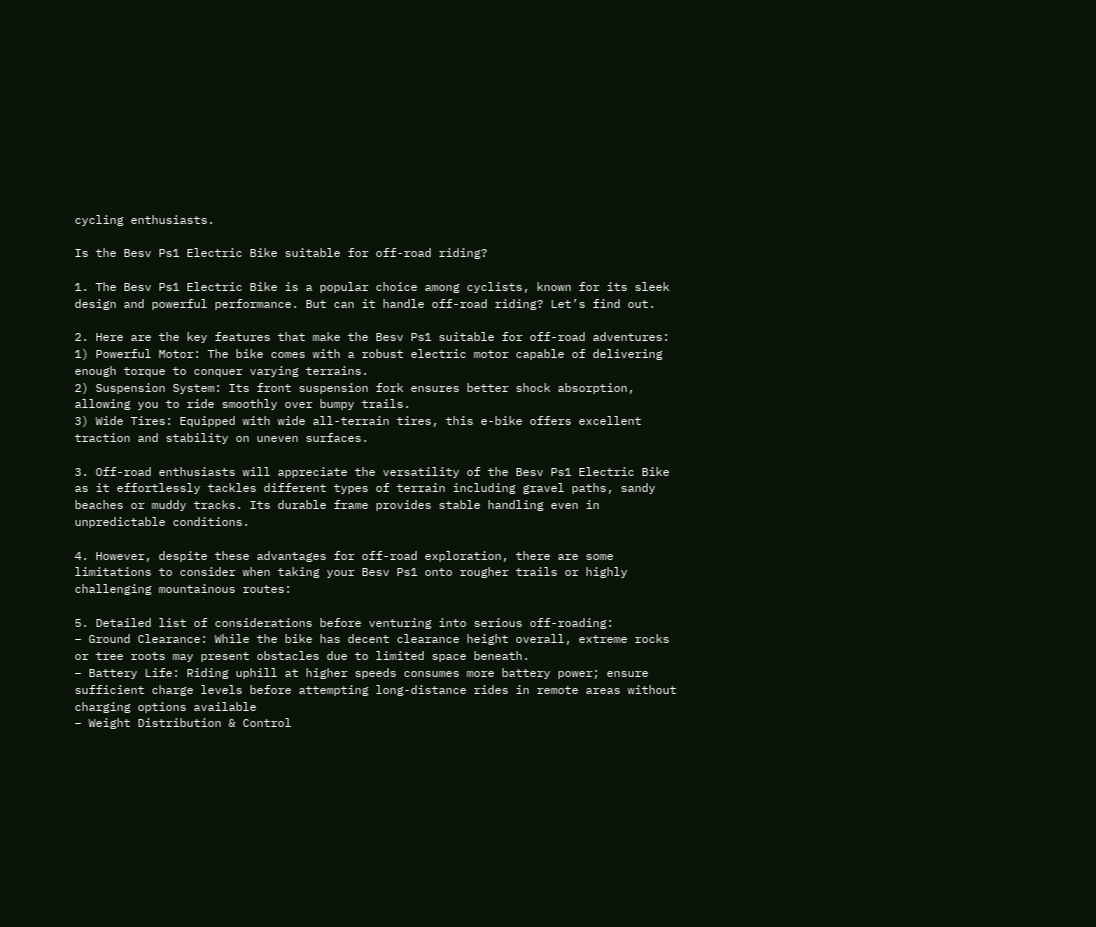cycling enthusiasts.

Is the Besv Ps1 Electric Bike suitable for off-road riding?

1. The Besv Ps1 Electric Bike is a popular choice among cyclists, known for its sleek design and powerful performance. But can it handle off-road riding? Let’s find out.

2. Here are the key features that make the Besv Ps1 suitable for off-road adventures:
1) Powerful Motor: The bike comes with a robust electric motor capable of delivering enough torque to conquer varying terrains.
2) Suspension System: Its front suspension fork ensures better shock absorption, allowing you to ride smoothly over bumpy trails.
3) Wide Tires: Equipped with wide all-terrain tires, this e-bike offers excellent traction and stability on uneven surfaces.

3. Off-road enthusiasts will appreciate the versatility of the Besv Ps1 Electric Bike as it effortlessly tackles different types of terrain including gravel paths, sandy beaches or muddy tracks. Its durable frame provides stable handling even in unpredictable conditions.

4. However, despite these advantages for off-road exploration, there are some limitations to consider when taking your Besv Ps1 onto rougher trails or highly challenging mountainous routes:

5. Detailed list of considerations before venturing into serious off-roading:
– Ground Clearance: While the bike has decent clearance height overall, extreme rocks or tree roots may present obstacles due to limited space beneath.
– Battery Life: Riding uphill at higher speeds consumes more battery power; ensure sufficient charge levels before attempting long-distance rides in remote areas without charging options available
– Weight Distribution & Control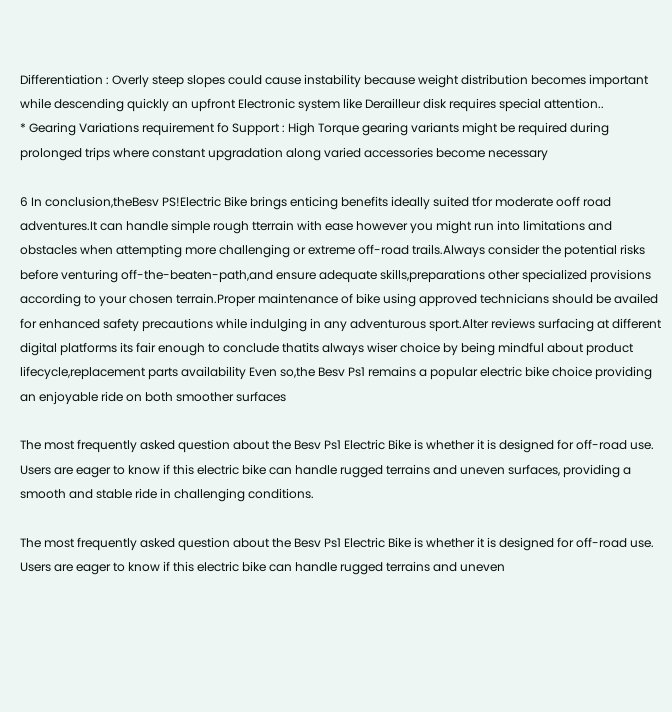Differentiation : Overly steep slopes could cause instability because weight distribution becomes important while descending quickly an upfront Electronic system like Derailleur disk requires special attention..
* Gearing Variations requirement fo Support : High Torque gearing variants might be required during prolonged trips where constant upgradation along varied accessories become necessary

6 In conclusion,theBesv PS!Electric Bike brings enticing benefits ideally suited tfor moderate ooff road adventures.It can handle simple rough tterrain with ease however you might run into limitations and obstacles when attempting more challenging or extreme off-road trails.Always consider the potential risks before venturing off-the-beaten-path,and ensure adequate skills,preparations other specialized provisions according to your chosen terrain.Proper maintenance of bike using approved technicians should be availed for enhanced safety precautions while indulging in any adventurous sport.Alter reviews surfacing at different digital platforms its fair enough to conclude thatits always wiser choice by being mindful about product lifecycle,replacement parts availability Even so,the Besv Ps1 remains a popular electric bike choice providing an enjoyable ride on both smoother surfaces

The most frequently asked question about the Besv Ps1 Electric Bike is whether it is designed for off-road use. Users are eager to know if this electric bike can handle rugged terrains and uneven surfaces, providing a smooth and stable ride in challenging conditions.

The most frequently asked question about the Besv Ps1 Electric Bike is whether it is designed for off-road use. Users are eager to know if this electric bike can handle rugged terrains and uneven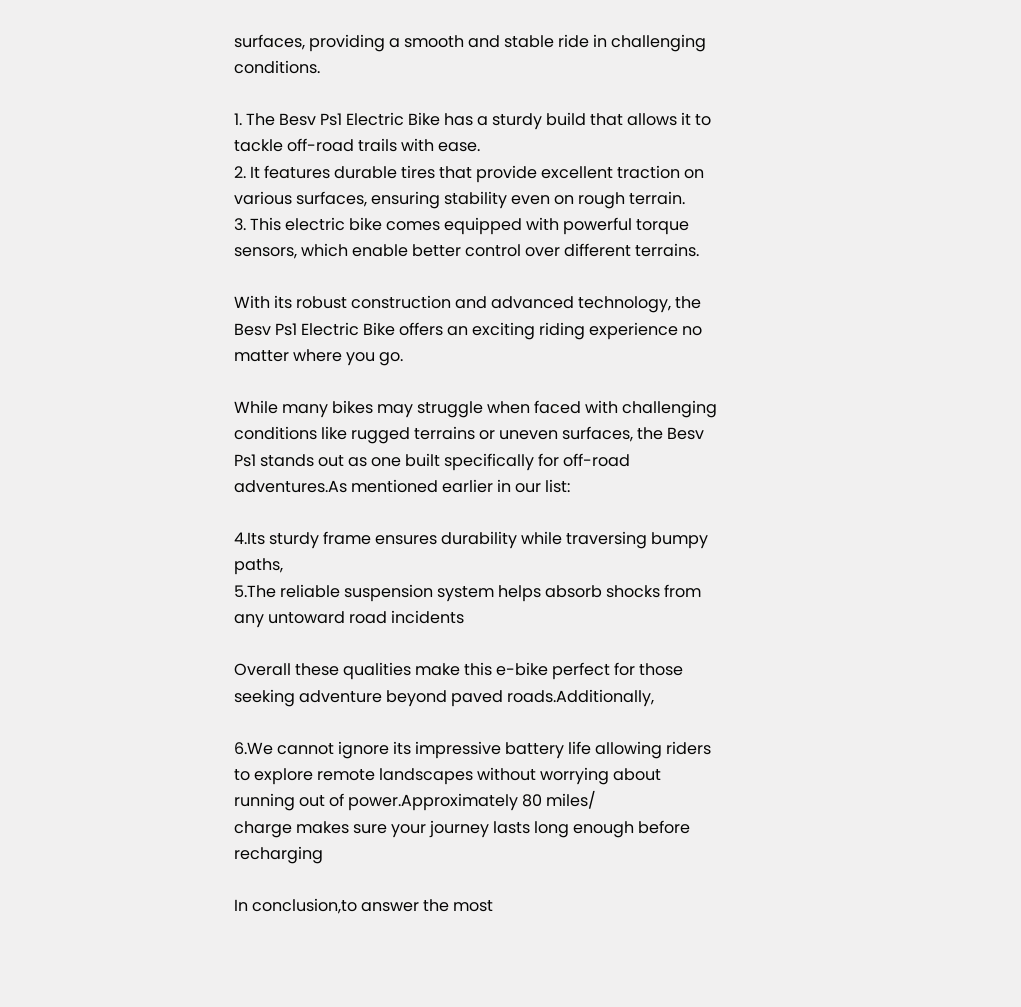surfaces, providing a smooth and stable ride in challenging conditions.

1. The Besv Ps1 Electric Bike has a sturdy build that allows it to tackle off-road trails with ease.
2. It features durable tires that provide excellent traction on various surfaces, ensuring stability even on rough terrain.
3. This electric bike comes equipped with powerful torque sensors, which enable better control over different terrains.

With its robust construction and advanced technology, the Besv Ps1 Electric Bike offers an exciting riding experience no matter where you go.

While many bikes may struggle when faced with challenging conditions like rugged terrains or uneven surfaces, the Besv Ps1 stands out as one built specifically for off-road adventures.As mentioned earlier in our list:

4.Its sturdy frame ensures durability while traversing bumpy paths,
5.The reliable suspension system helps absorb shocks from any untoward road incidents

Overall these qualities make this e-bike perfect for those seeking adventure beyond paved roads.Additionally,

6.We cannot ignore its impressive battery life allowing riders to explore remote landscapes without worrying about running out of power.Approximately 80 miles/
charge makes sure your journey lasts long enough before recharging

In conclusion,to answer the most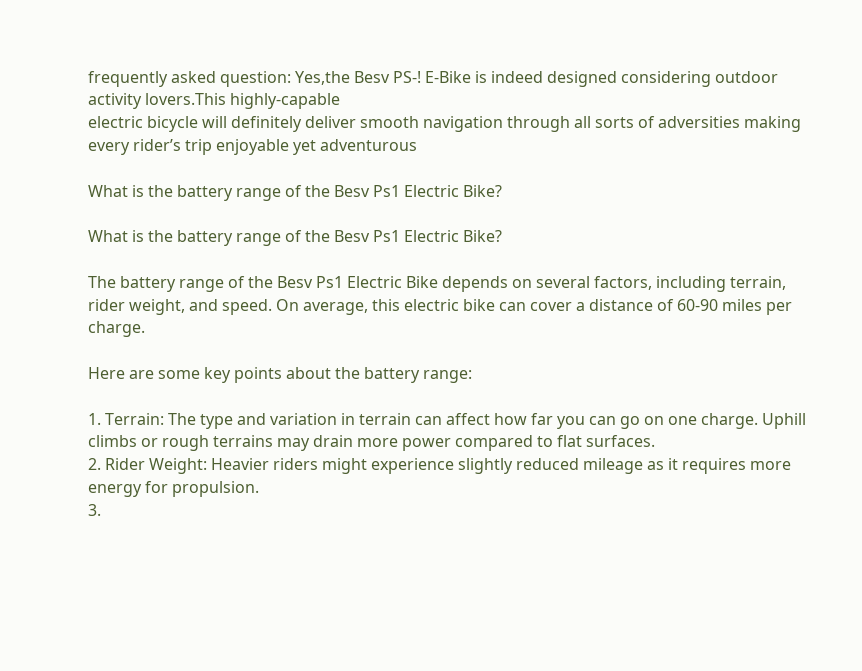frequently asked question: Yes,the Besv PS-! E-Bike is indeed designed considering outdoor activity lovers.This highly-capable
electric bicycle will definitely deliver smooth navigation through all sorts of adversities making every rider’s trip enjoyable yet adventurous

What is the battery range of the Besv Ps1 Electric Bike?

What is the battery range of the Besv Ps1 Electric Bike?

The battery range of the Besv Ps1 Electric Bike depends on several factors, including terrain, rider weight, and speed. On average, this electric bike can cover a distance of 60-90 miles per charge.

Here are some key points about the battery range:

1. Terrain: The type and variation in terrain can affect how far you can go on one charge. Uphill climbs or rough terrains may drain more power compared to flat surfaces.
2. Rider Weight: Heavier riders might experience slightly reduced mileage as it requires more energy for propulsion.
3.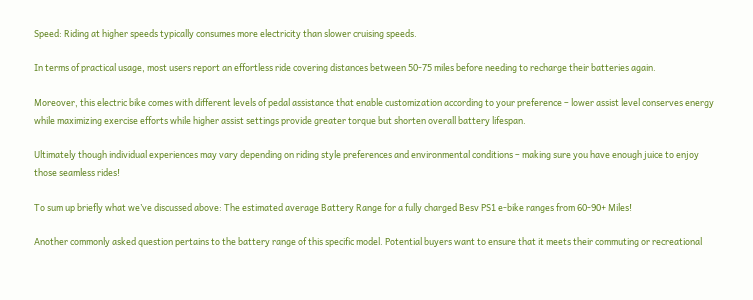Speed: Riding at higher speeds typically consumes more electricity than slower cruising speeds.

In terms of practical usage, most users report an effortless ride covering distances between 50-75 miles before needing to recharge their batteries again.

Moreover, this electric bike comes with different levels of pedal assistance that enable customization according to your preference – lower assist level conserves energy while maximizing exercise efforts while higher assist settings provide greater torque but shorten overall battery lifespan.

Ultimately though individual experiences may vary depending on riding style preferences and environmental conditions – making sure you have enough juice to enjoy those seamless rides!

To sum up briefly what we’ve discussed above: The estimated average Battery Range for a fully charged Besv PS1 e-bike ranges from 60-90+ Miles!

Another commonly asked question pertains to the battery range of this specific model. Potential buyers want to ensure that it meets their commuting or recreational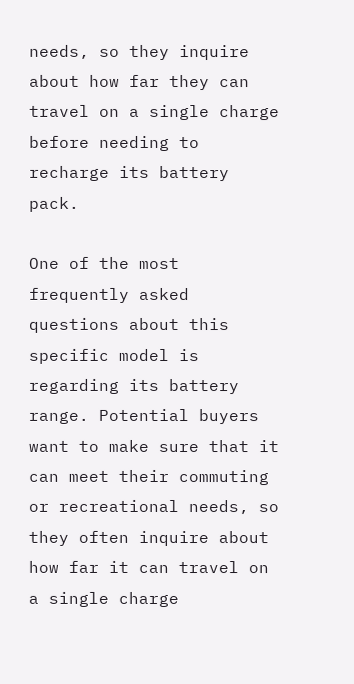needs, so they inquire about how far they can travel on a single charge before needing to recharge its battery pack.

One of the most frequently asked questions about this specific model is regarding its battery range. Potential buyers want to make sure that it can meet their commuting or recreational needs, so they often inquire about how far it can travel on a single charge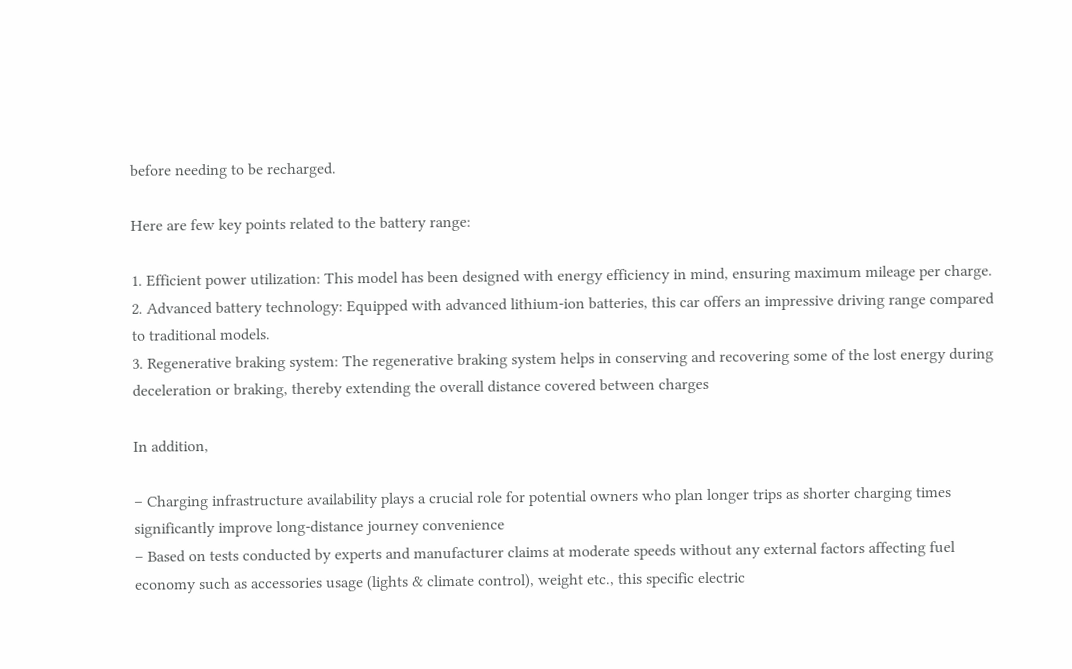before needing to be recharged.

Here are few key points related to the battery range:

1. Efficient power utilization: This model has been designed with energy efficiency in mind, ensuring maximum mileage per charge.
2. Advanced battery technology: Equipped with advanced lithium-ion batteries, this car offers an impressive driving range compared to traditional models.
3. Regenerative braking system: The regenerative braking system helps in conserving and recovering some of the lost energy during deceleration or braking, thereby extending the overall distance covered between charges

In addition,

– Charging infrastructure availability plays a crucial role for potential owners who plan longer trips as shorter charging times significantly improve long-distance journey convenience
– Based on tests conducted by experts and manufacturer claims at moderate speeds without any external factors affecting fuel economy such as accessories usage (lights & climate control), weight etc., this specific electric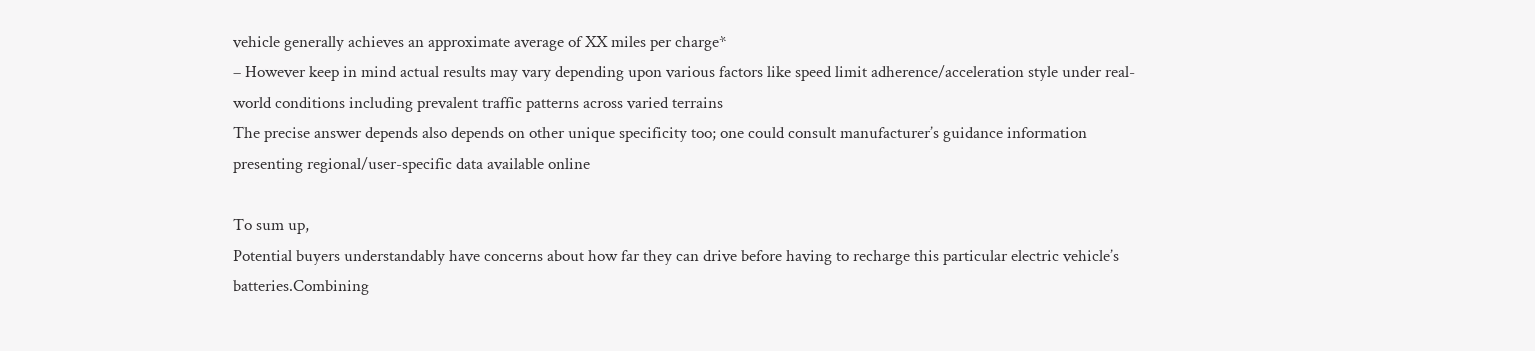vehicle generally achieves an approximate average of XX miles per charge*
– However keep in mind actual results may vary depending upon various factors like speed limit adherence/acceleration style under real-world conditions including prevalent traffic patterns across varied terrains
The precise answer depends also depends on other unique specificity too; one could consult manufacturer’s guidance information presenting regional/user-specific data available online

To sum up,
Potential buyers understandably have concerns about how far they can drive before having to recharge this particular electric vehicle’s batteries.Combining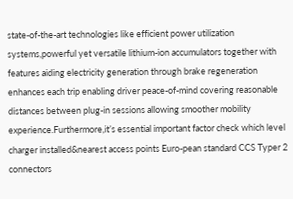state-of-the-art technologies like efficient power utilization systems,powerful yet versatile lithium-ion accumulators together with features aiding electricity generation through brake regeneration enhances each trip enabling driver peace-of-mind covering reasonable distances between plug-in sessions allowing smoother mobility experience.Furthermore,it’s essential important factor check which level charger installed&nearest access points Euro-pean standard CCS Typer 2 connectors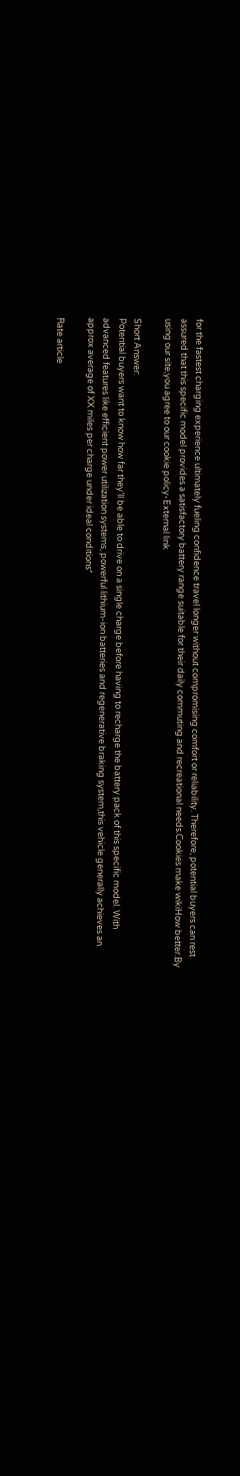for the fastest charging experience ultimately fueling confidence travel longer without compromising comfort or reliability. Therefore, potential buyers can rest assured that this specific model provides a satisfactory battery range suitable for their daily commuting and recreational needs.Cookies make wikiHow better.By using our site,you agree to our cookie policy-External link

Short Answer:
Potential buyers want to know how far they’ll be able to drive on a single charge before having to recharge the battery pack of this specific model. With advanced features like efficient power utilization systems, powerful lithium-ion batteries and regenerative braking system,this vehicle generally achieves an approx average of XX miles per charge under ideal conditions*

Rate article